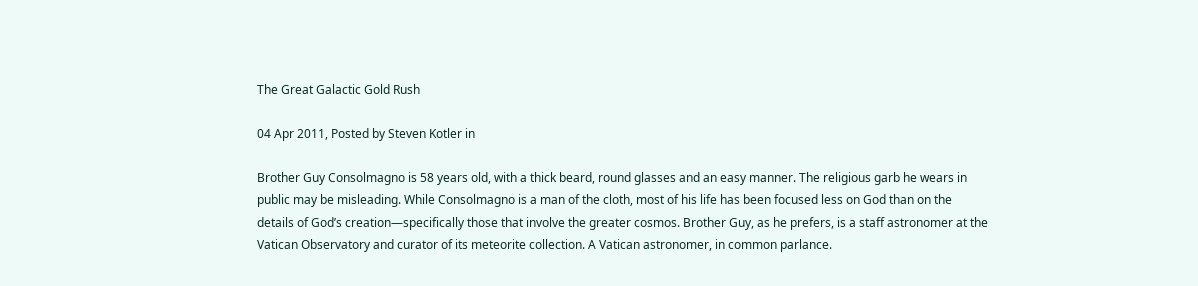The Great Galactic Gold Rush

04 Apr 2011, Posted by Steven Kotler in

Brother Guy Consolmagno is 58 years old, with a thick beard, round glasses and an easy manner. The religious garb he wears in public may be misleading. While Consolmagno is a man of the cloth, most of his life has been focused less on God than on the details of God’s creation—specifically those that involve the greater cosmos. Brother Guy, as he prefers, is a staff astronomer at the Vatican Observatory and curator of its meteorite collection. A Vatican astronomer, in common parlance.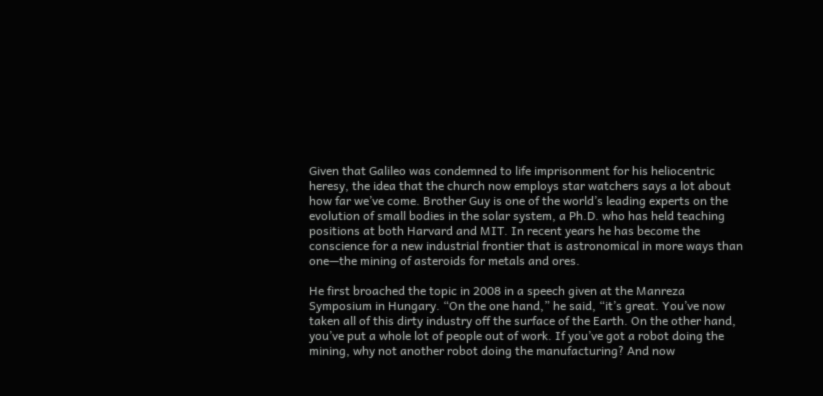Given that Galileo was condemned to life imprisonment for his heliocentric heresy, the idea that the church now employs star watchers says a lot about how far we’ve come. Brother Guy is one of the world’s leading experts on the evolution of small bodies in the solar system, a Ph.D. who has held teaching positions at both Harvard and MIT. In recent years he has become the conscience for a new industrial frontier that is astronomical in more ways than one—the mining of asteroids for metals and ores.

He first broached the topic in 2008 in a speech given at the Manreza Symposium in Hungary. “On the one hand,” he said, “it’s great. You’ve now taken all of this dirty industry off the surface of the Earth. On the other hand, you’ve put a whole lot of people out of work. If you’ve got a robot doing the mining, why not another robot doing the manufacturing? And now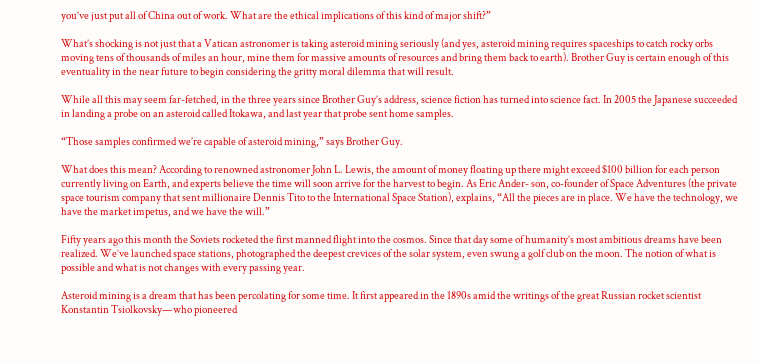you’ve just put all of China out of work. What are the ethical implications of this kind of major shift?”

What’s shocking is not just that a Vatican astronomer is taking asteroid mining seriously (and yes, asteroid mining requires spaceships to catch rocky orbs moving tens of thousands of miles an hour, mine them for massive amounts of resources and bring them back to earth). Brother Guy is certain enough of this eventuality in the near future to begin considering the gritty moral dilemma that will result.

While all this may seem far-fetched, in the three years since Brother Guy’s address, science fiction has turned into science fact. In 2005 the Japanese succeeded in landing a probe on an asteroid called Itokawa, and last year that probe sent home samples.

“Those samples confirmed we’re capable of asteroid mining,” says Brother Guy.

What does this mean? According to renowned astronomer John L. Lewis, the amount of money floating up there might exceed $100 billion for each person currently living on Earth, and experts believe the time will soon arrive for the harvest to begin. As Eric Ander- son, co-founder of Space Adventures (the private space tourism company that sent millionaire Dennis Tito to the International Space Station), explains, “All the pieces are in place. We have the technology, we have the market impetus, and we have the will.”

Fifty years ago this month the Soviets rocketed the first manned flight into the cosmos. Since that day some of humanity’s most ambitious dreams have been realized. We’ve launched space stations, photographed the deepest crevices of the solar system, even swung a golf club on the moon. The notion of what is possible and what is not changes with every passing year.

Asteroid mining is a dream that has been percolating for some time. It first appeared in the 1890s amid the writings of the great Russian rocket scientist Konstantin Tsiolkovsky—who pioneered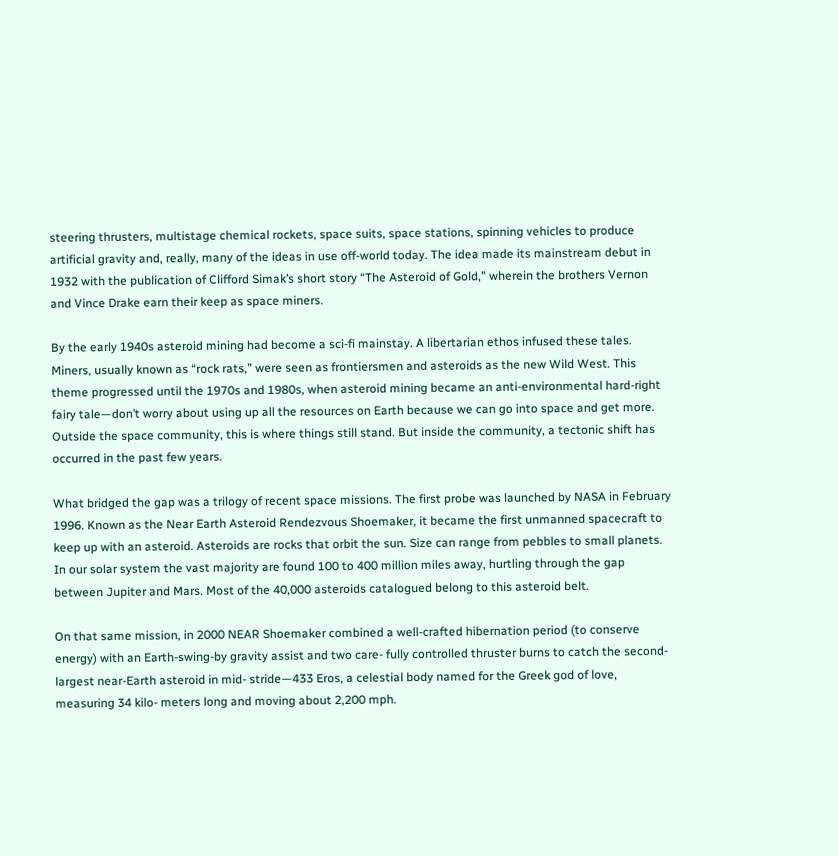steering thrusters, multistage chemical rockets, space suits, space stations, spinning vehicles to produce artificial gravity and, really, many of the ideas in use off-world today. The idea made its mainstream debut in 1932 with the publication of Clifford Simak’s short story “The Asteroid of Gold,” wherein the brothers Vernon and Vince Drake earn their keep as space miners.

By the early 1940s asteroid mining had become a sci-fi mainstay. A libertarian ethos infused these tales. Miners, usually known as “rock rats,” were seen as frontiersmen and asteroids as the new Wild West. This theme progressed until the 1970s and 1980s, when asteroid mining became an anti-environmental hard-right fairy tale—don’t worry about using up all the resources on Earth because we can go into space and get more. Outside the space community, this is where things still stand. But inside the community, a tectonic shift has occurred in the past few years.

What bridged the gap was a trilogy of recent space missions. The first probe was launched by NASA in February 1996. Known as the Near Earth Asteroid Rendezvous Shoemaker, it became the first unmanned spacecraft to keep up with an asteroid. Asteroids are rocks that orbit the sun. Size can range from pebbles to small planets. In our solar system the vast majority are found 100 to 400 million miles away, hurtling through the gap between Jupiter and Mars. Most of the 40,000 asteroids catalogued belong to this asteroid belt.

On that same mission, in 2000 NEAR Shoemaker combined a well-crafted hibernation period (to conserve energy) with an Earth-swing-by gravity assist and two care- fully controlled thruster burns to catch the second-largest near-Earth asteroid in mid- stride—433 Eros, a celestial body named for the Greek god of love, measuring 34 kilo- meters long and moving about 2,200 mph.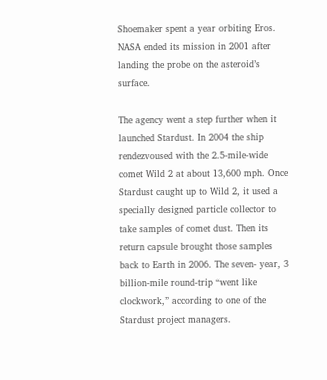Shoemaker spent a year orbiting Eros. NASA ended its mission in 2001 after landing the probe on the asteroid’s surface.

The agency went a step further when it launched Stardust. In 2004 the ship rendezvoused with the 2.5-mile-wide comet Wild 2 at about 13,600 mph. Once Stardust caught up to Wild 2, it used a specially designed particle collector to take samples of comet dust. Then its return capsule brought those samples back to Earth in 2006. The seven- year, 3 billion-mile round-trip “went like clockwork,” according to one of the Stardust project managers.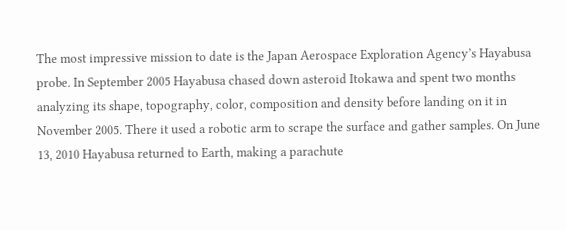The most impressive mission to date is the Japan Aerospace Exploration Agency’s Hayabusa probe. In September 2005 Hayabusa chased down asteroid Itokawa and spent two months analyzing its shape, topography, color, composition and density before landing on it in November 2005. There it used a robotic arm to scrape the surface and gather samples. On June 13, 2010 Hayabusa returned to Earth, making a parachute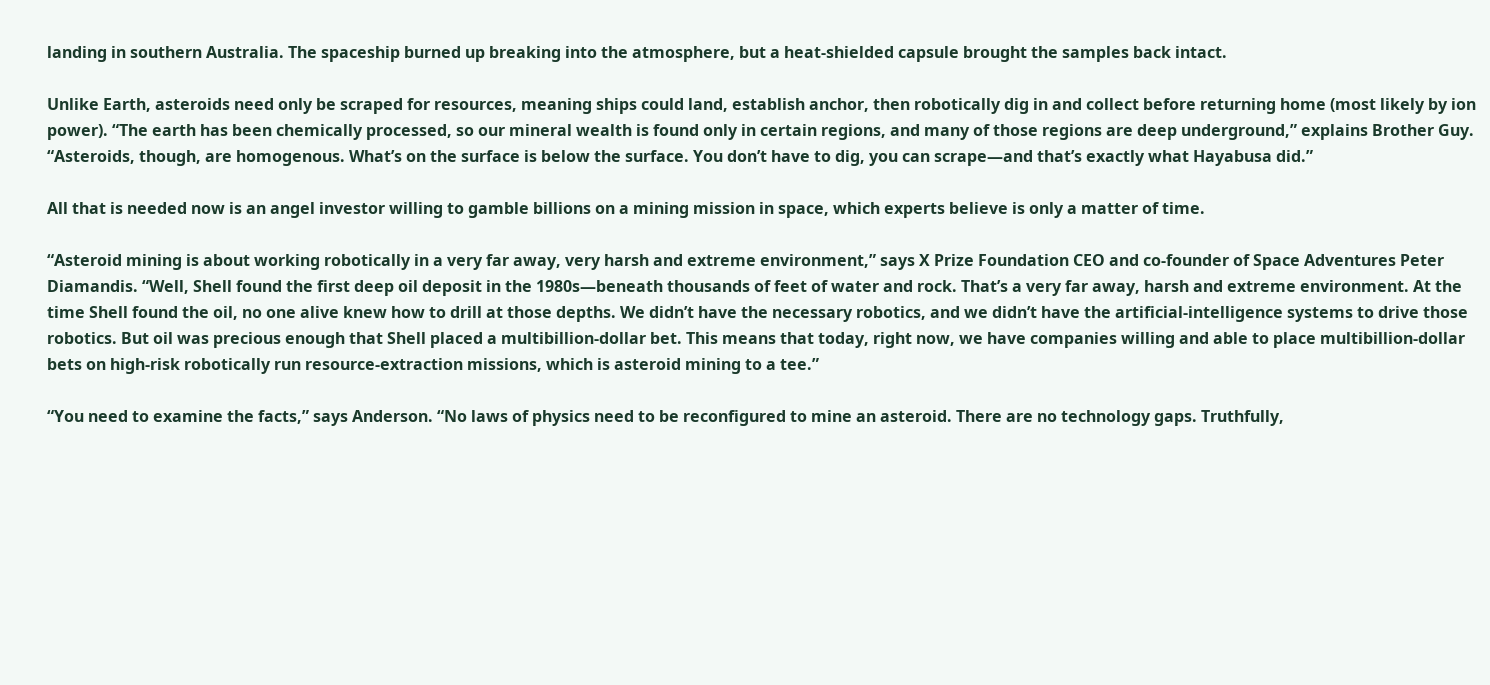landing in southern Australia. The spaceship burned up breaking into the atmosphere, but a heat-shielded capsule brought the samples back intact.

Unlike Earth, asteroids need only be scraped for resources, meaning ships could land, establish anchor, then robotically dig in and collect before returning home (most likely by ion power). “The earth has been chemically processed, so our mineral wealth is found only in certain regions, and many of those regions are deep underground,” explains Brother Guy. “Asteroids, though, are homogenous. What’s on the surface is below the surface. You don’t have to dig, you can scrape—and that’s exactly what Hayabusa did.”

All that is needed now is an angel investor willing to gamble billions on a mining mission in space, which experts believe is only a matter of time.

“Asteroid mining is about working robotically in a very far away, very harsh and extreme environment,” says X Prize Foundation CEO and co-founder of Space Adventures Peter Diamandis. “Well, Shell found the first deep oil deposit in the 1980s—beneath thousands of feet of water and rock. That’s a very far away, harsh and extreme environment. At the time Shell found the oil, no one alive knew how to drill at those depths. We didn’t have the necessary robotics, and we didn’t have the artificial-intelligence systems to drive those robotics. But oil was precious enough that Shell placed a multibillion-dollar bet. This means that today, right now, we have companies willing and able to place multibillion-dollar bets on high-risk robotically run resource-extraction missions, which is asteroid mining to a tee.”

“You need to examine the facts,” says Anderson. “No laws of physics need to be reconfigured to mine an asteroid. There are no technology gaps. Truthfully,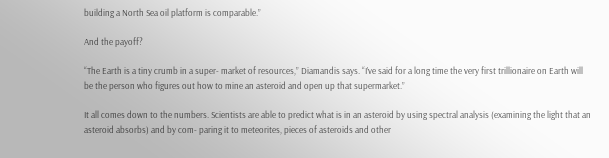building a North Sea oil platform is comparable.”

And the payoff?

“The Earth is a tiny crumb in a super- market of resources,” Diamandis says. “I’ve said for a long time the very first trillionaire on Earth will be the person who figures out how to mine an asteroid and open up that supermarket.”

It all comes down to the numbers. Scientists are able to predict what is in an asteroid by using spectral analysis (examining the light that an asteroid absorbs) and by com- paring it to meteorites, pieces of asteroids and other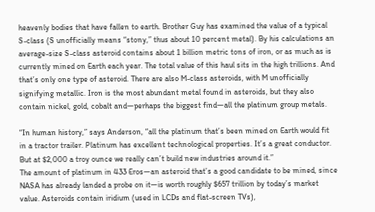heavenly bodies that have fallen to earth. Brother Guy has examined the value of a typical S-class (S unofficially means “stony,” thus about 10 percent metal). By his calculations an average-size S-class asteroid contains about 1 billion metric tons of iron, or as much as is currently mined on Earth each year. The total value of this haul sits in the high trillions. And that’s only one type of asteroid. There are also M-class asteroids, with M unofficially signifying metallic. Iron is the most abundant metal found in asteroids, but they also contain nickel, gold, cobalt and—perhaps the biggest find—all the platinum group metals.

“In human history,” says Anderson, “all the platinum that’s been mined on Earth would fit in a tractor trailer. Platinum has excellent technological properties. It’s a great conductor. But at $2,000 a troy ounce we really can’t build new industries around it.”
The amount of platinum in 433 Eros—an asteroid that’s a good candidate to be mined, since NASA has already landed a probe on it—is worth roughly $657 trillion by today’s market value. Asteroids contain iridium (used in LCDs and flat-screen TVs),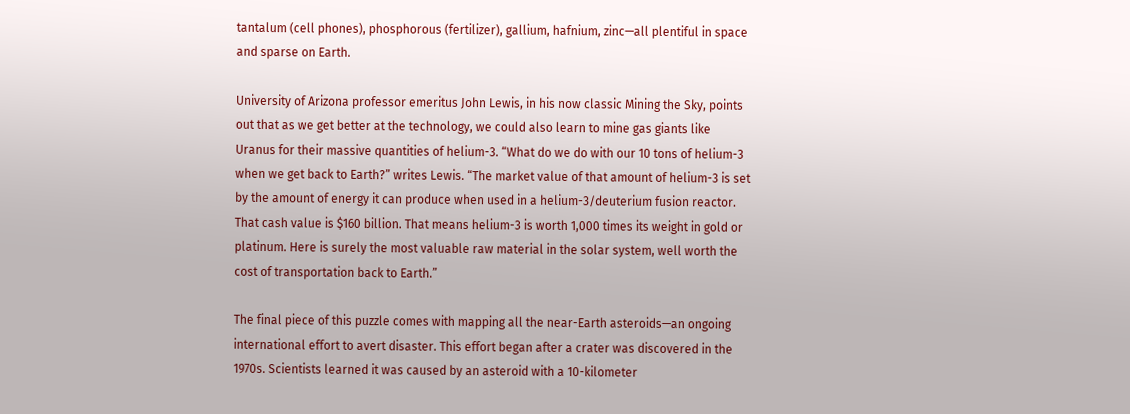tantalum (cell phones), phosphorous (fertilizer), gallium, hafnium, zinc—all plentiful in space and sparse on Earth.

University of Arizona professor emeritus John Lewis, in his now classic Mining the Sky, points out that as we get better at the technology, we could also learn to mine gas giants like Uranus for their massive quantities of helium-3. “What do we do with our 10 tons of helium-3 when we get back to Earth?” writes Lewis. “The market value of that amount of helium-3 is set by the amount of energy it can produce when used in a helium-3/deuterium fusion reactor. That cash value is $160 billion. That means helium-3 is worth 1,000 times its weight in gold or platinum. Here is surely the most valuable raw material in the solar system, well worth the cost of transportation back to Earth.”

The final piece of this puzzle comes with mapping all the near-Earth asteroids—an ongoing international effort to avert disaster. This effort began after a crater was discovered in the 1970s. Scientists learned it was caused by an asteroid with a 10-kilometer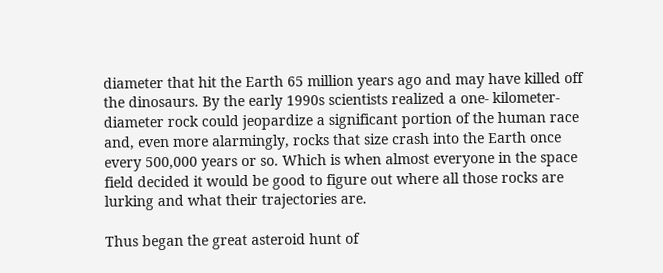diameter that hit the Earth 65 million years ago and may have killed off the dinosaurs. By the early 1990s scientists realized a one- kilometer-diameter rock could jeopardize a significant portion of the human race and, even more alarmingly, rocks that size crash into the Earth once every 500,000 years or so. Which is when almost everyone in the space field decided it would be good to figure out where all those rocks are lurking and what their trajectories are.

Thus began the great asteroid hunt of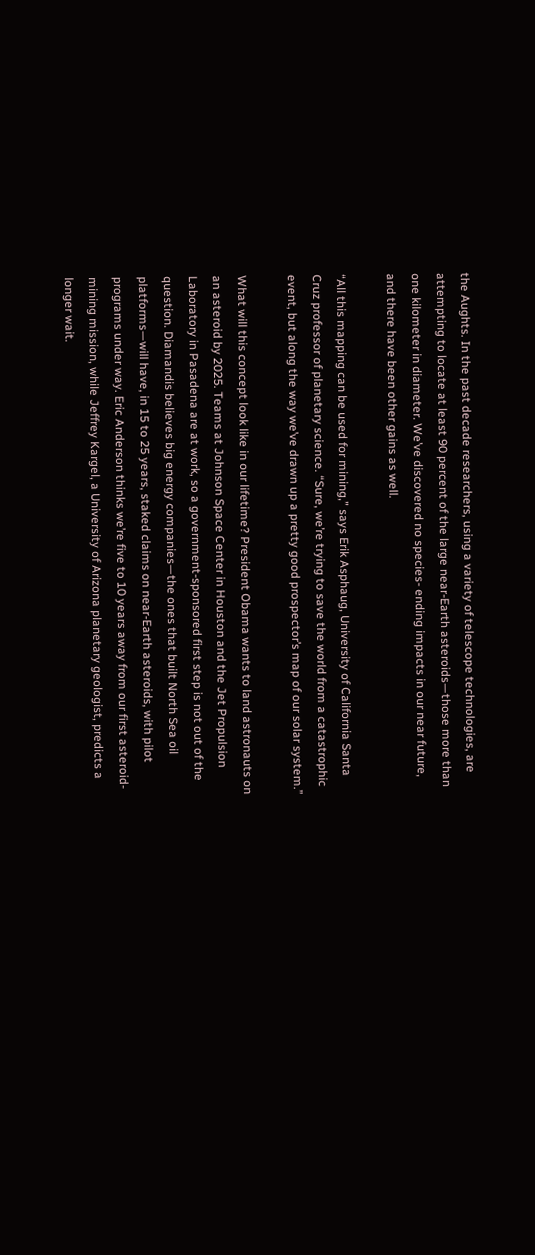the Aughts. In the past decade researchers, using a variety of telescope technologies, are attempting to locate at least 90 percent of the large near-Earth asteroids—those more than one kilometer in diameter. We’ve discovered no species- ending impacts in our near future, and there have been other gains as well.

“All this mapping can be used for mining,” says Erik Asphaug, University of California Santa Cruz professor of planetary science. “Sure, we’re trying to save the world from a catastrophic event, but along the way we’ve drawn up a pretty good prospector’s map of our solar system.”

What will this concept look like in our lifetime? President Obama wants to land astronauts on an asteroid by 2025. Teams at Johnson Space Center in Houston and the Jet Propulsion Laboratory in Pasadena are at work, so a government-sponsored first step is not out of the question. Diamandis believes big energy companies—the ones that built North Sea oil platforms—will have, in 15 to 25 years, staked claims on near-Earth asteroids, with pilot programs under way. Eric Anderson thinks we’re five to 10 years away from our first asteroid-mining mission, while Jeffrey Kargel, a University of Arizona planetary geologist, predicts a longer wait.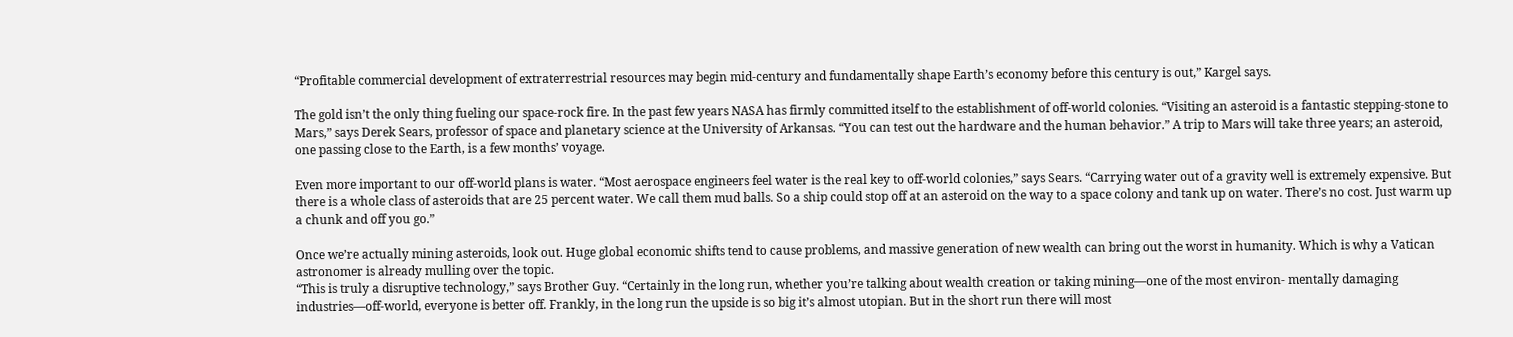“Profitable commercial development of extraterrestrial resources may begin mid-century and fundamentally shape Earth’s economy before this century is out,” Kargel says.

The gold isn’t the only thing fueling our space-rock fire. In the past few years NASA has firmly committed itself to the establishment of off-world colonies. “Visiting an asteroid is a fantastic stepping-stone to Mars,” says Derek Sears, professor of space and planetary science at the University of Arkansas. “You can test out the hardware and the human behavior.” A trip to Mars will take three years; an asteroid, one passing close to the Earth, is a few months’ voyage.

Even more important to our off-world plans is water. “Most aerospace engineers feel water is the real key to off-world colonies,” says Sears. “Carrying water out of a gravity well is extremely expensive. But there is a whole class of asteroids that are 25 percent water. We call them mud balls. So a ship could stop off at an asteroid on the way to a space colony and tank up on water. There’s no cost. Just warm up a chunk and off you go.”

Once we’re actually mining asteroids, look out. Huge global economic shifts tend to cause problems, and massive generation of new wealth can bring out the worst in humanity. Which is why a Vatican astronomer is already mulling over the topic.
“This is truly a disruptive technology,” says Brother Guy. “Certainly in the long run, whether you’re talking about wealth creation or taking mining—one of the most environ- mentally damaging industries—off-world, everyone is better off. Frankly, in the long run the upside is so big it’s almost utopian. But in the short run there will most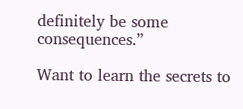definitely be some consequences.”

Want to learn the secrets to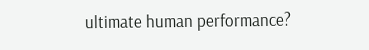ultimate human performance?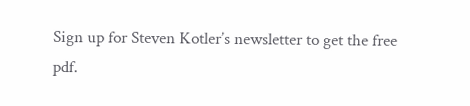Sign up for Steven Kotler’s newsletter to get the free pdf.